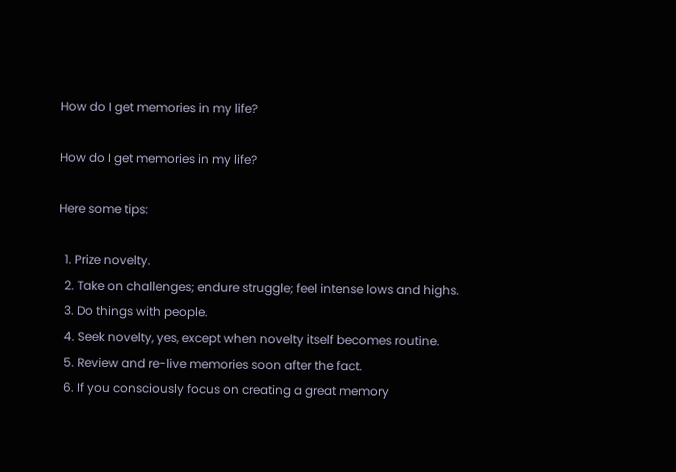How do I get memories in my life?

How do I get memories in my life?

Here some tips:

  1. Prize novelty.
  2. Take on challenges; endure struggle; feel intense lows and highs.
  3. Do things with people.
  4. Seek novelty, yes, except when novelty itself becomes routine.
  5. Review and re-live memories soon after the fact.
  6. If you consciously focus on creating a great memory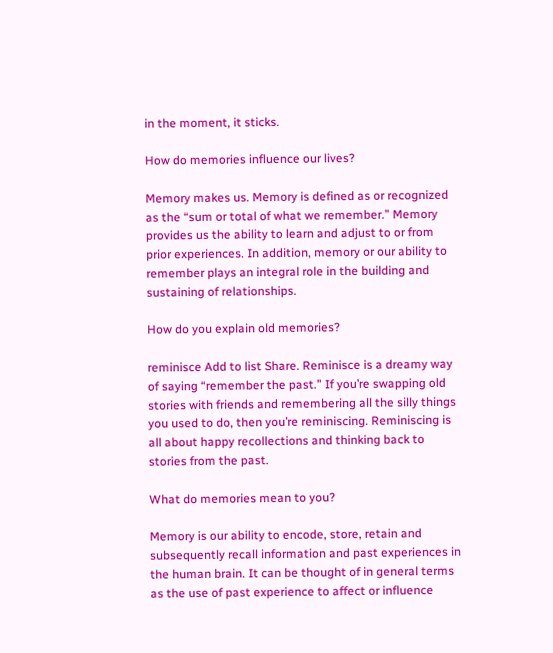in the moment, it sticks.

How do memories influence our lives?

Memory makes us. Memory is defined as or recognized as the “sum or total of what we remember.” Memory provides us the ability to learn and adjust to or from prior experiences. In addition, memory or our ability to remember plays an integral role in the building and sustaining of relationships.

How do you explain old memories?

reminisce Add to list Share. Reminisce is a dreamy way of saying “remember the past.” If you’re swapping old stories with friends and remembering all the silly things you used to do, then you’re reminiscing. Reminiscing is all about happy recollections and thinking back to stories from the past.

What do memories mean to you?

Memory is our ability to encode, store, retain and subsequently recall information and past experiences in the human brain. It can be thought of in general terms as the use of past experience to affect or influence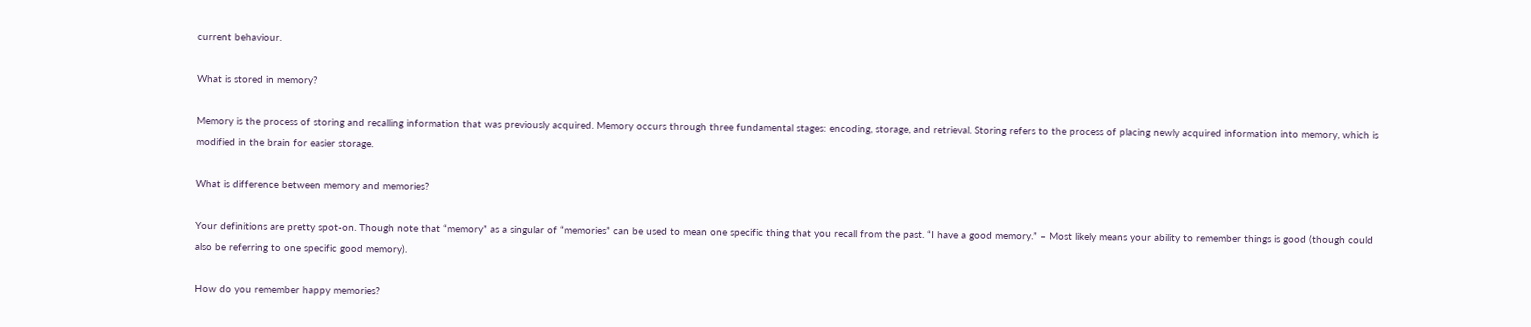current behaviour.

What is stored in memory?

Memory is the process of storing and recalling information that was previously acquired. Memory occurs through three fundamental stages: encoding, storage, and retrieval. Storing refers to the process of placing newly acquired information into memory, which is modified in the brain for easier storage.

What is difference between memory and memories?

Your definitions are pretty spot-on. Though note that “memory” as a singular of “memories” can be used to mean one specific thing that you recall from the past. “I have a good memory.” – Most likely means your ability to remember things is good (though could also be referring to one specific good memory).

How do you remember happy memories?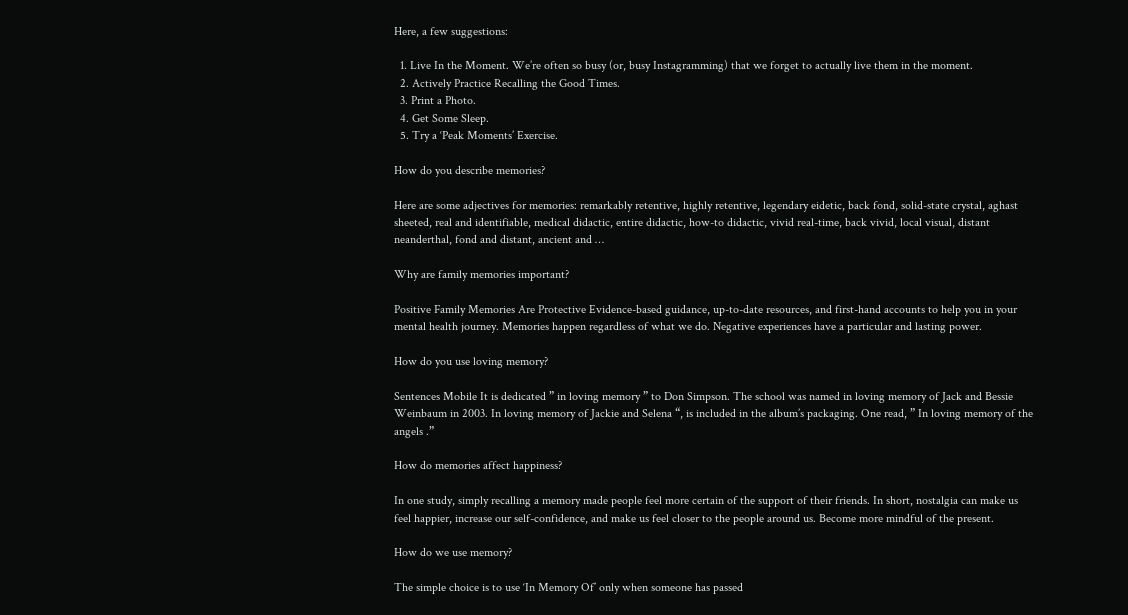Here, a few suggestions:

  1. Live In the Moment. We’re often so busy (or, busy Instagramming) that we forget to actually live them in the moment.
  2. Actively Practice Recalling the Good Times.
  3. Print a Photo.
  4. Get Some Sleep.
  5. Try a ‘Peak Moments’ Exercise.

How do you describe memories?

Here are some adjectives for memories: remarkably retentive, highly retentive, legendary eidetic, back fond, solid-state crystal, aghast sheeted, real and identifiable, medical didactic, entire didactic, how-to didactic, vivid real-time, back vivid, local visual, distant neanderthal, fond and distant, ancient and …

Why are family memories important?

Positive Family Memories Are Protective Evidence-based guidance, up-to-date resources, and first-hand accounts to help you in your mental health journey. Memories happen regardless of what we do. Negative experiences have a particular and lasting power.

How do you use loving memory?

Sentences Mobile It is dedicated ” in loving memory ” to Don Simpson. The school was named in loving memory of Jack and Bessie Weinbaum in 2003. In loving memory of Jackie and Selena “, is included in the album’s packaging. One read, ” In loving memory of the angels .”

How do memories affect happiness?

In one study, simply recalling a memory made people feel more certain of the support of their friends. In short, nostalgia can make us feel happier, increase our self-confidence, and make us feel closer to the people around us. Become more mindful of the present.

How do we use memory?

The simple choice is to use ‘In Memory Of’ only when someone has passed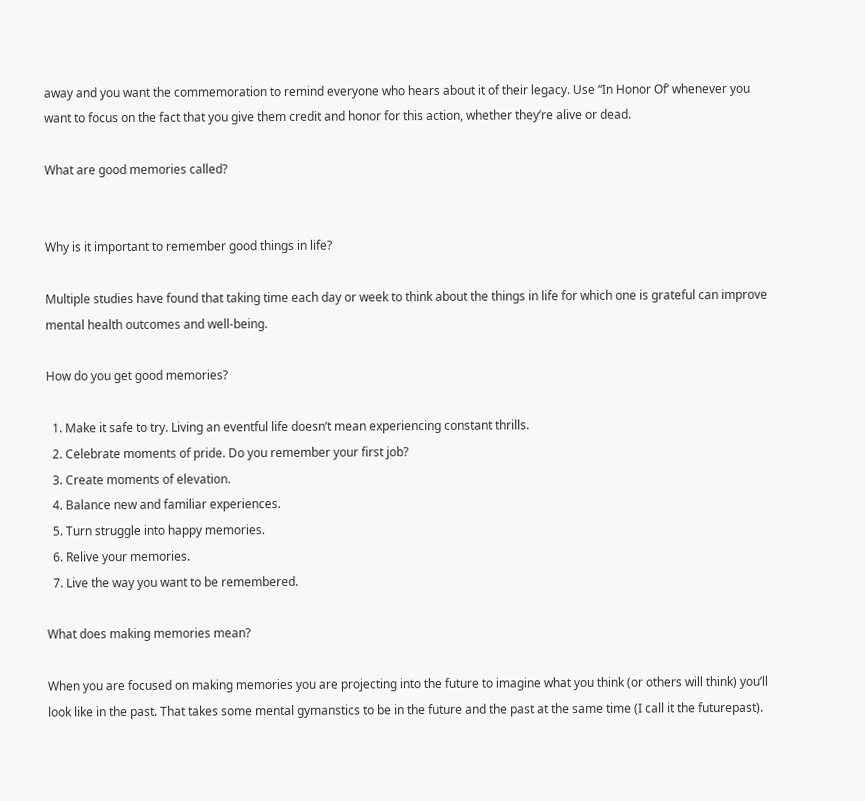away and you want the commemoration to remind everyone who hears about it of their legacy. Use “In Honor Of’ whenever you want to focus on the fact that you give them credit and honor for this action, whether they’re alive or dead.

What are good memories called?


Why is it important to remember good things in life?

Multiple studies have found that taking time each day or week to think about the things in life for which one is grateful can improve mental health outcomes and well-being.

How do you get good memories?

  1. Make it safe to try. Living an eventful life doesn’t mean experiencing constant thrills.
  2. Celebrate moments of pride. Do you remember your first job?
  3. Create moments of elevation.
  4. Balance new and familiar experiences.
  5. Turn struggle into happy memories.
  6. Relive your memories.
  7. Live the way you want to be remembered.

What does making memories mean?

When you are focused on making memories you are projecting into the future to imagine what you think (or others will think) you’ll look like in the past. That takes some mental gymanstics to be in the future and the past at the same time (I call it the futurepast).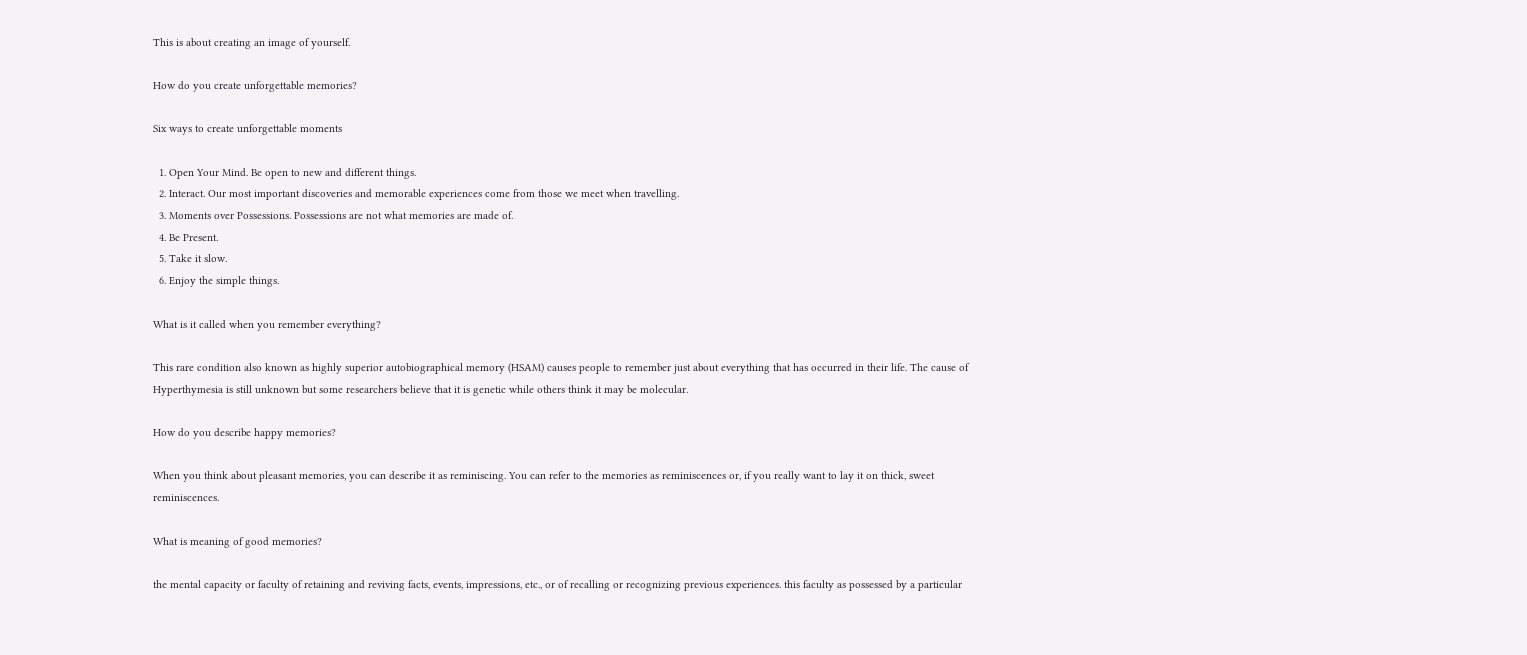This is about creating an image of yourself.

How do you create unforgettable memories?

Six ways to create unforgettable moments

  1. Open Your Mind. Be open to new and different things.
  2. Interact. Our most important discoveries and memorable experiences come from those we meet when travelling.
  3. Moments over Possessions. Possessions are not what memories are made of.
  4. Be Present.
  5. Take it slow.
  6. Enjoy the simple things.

What is it called when you remember everything?

This rare condition also known as highly superior autobiographical memory (HSAM) causes people to remember just about everything that has occurred in their life. The cause of Hyperthymesia is still unknown but some researchers believe that it is genetic while others think it may be molecular.

How do you describe happy memories?

When you think about pleasant memories, you can describe it as reminiscing. You can refer to the memories as reminiscences or, if you really want to lay it on thick, sweet reminiscences.

What is meaning of good memories?

the mental capacity or faculty of retaining and reviving facts, events, impressions, etc., or of recalling or recognizing previous experiences. this faculty as possessed by a particular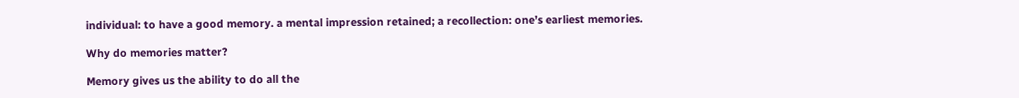individual: to have a good memory. a mental impression retained; a recollection: one’s earliest memories.

Why do memories matter?

Memory gives us the ability to do all the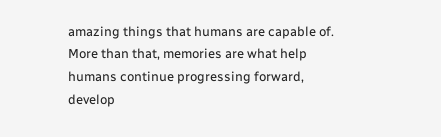amazing things that humans are capable of. More than that, memories are what help humans continue progressing forward, develop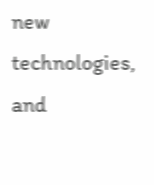new technologies, and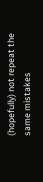(hopefully) not repeat the same mistakes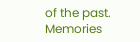of the past. Memories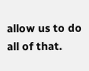allow us to do all of that.